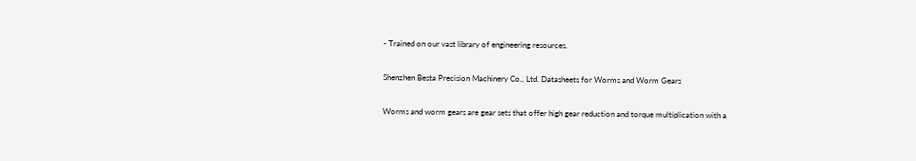- Trained on our vast library of engineering resources.

Shenzhen Besta Precision Machinery Co., Ltd. Datasheets for Worms and Worm Gears

Worms and worm gears are gear sets that offer high gear reduction and torque multiplication with a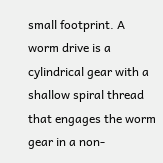small footprint. A worm drive is a cylindrical gear with a shallow spiral thread that engages the worm gear in a non-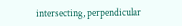intersecting, perpendicular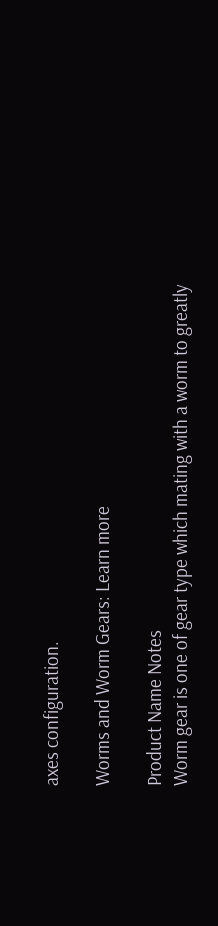axes configuration.

Worms and Worm Gears: Learn more

Product Name Notes
Worm gear is one of gear type which mating with a worm to greatly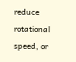reduce rotational speed, or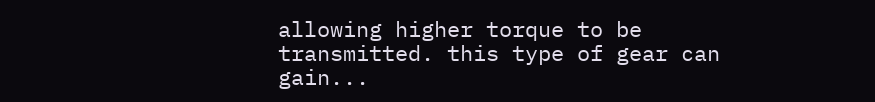allowing higher torque to be transmitted. this type of gear can gain...